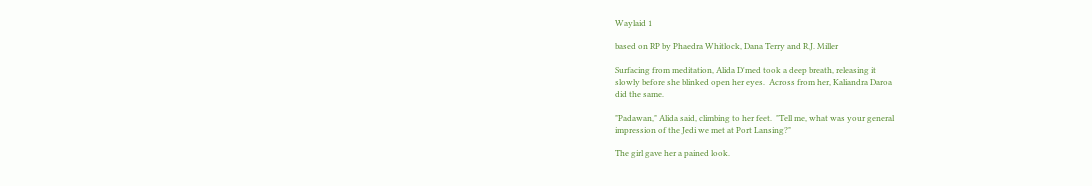Waylaid 1

based on RP by Phaedra Whitlock, Dana Terry and R.J. Miller

Surfacing from meditation, Alida D'med took a deep breath, releasing it
slowly before she blinked open her eyes.  Across from her, Kaliandra Daroa
did the same.

"Padawan," Alida said, climbing to her feet.  "Tell me, what was your general
impression of the Jedi we met at Port Lansing?"

The girl gave her a pained look.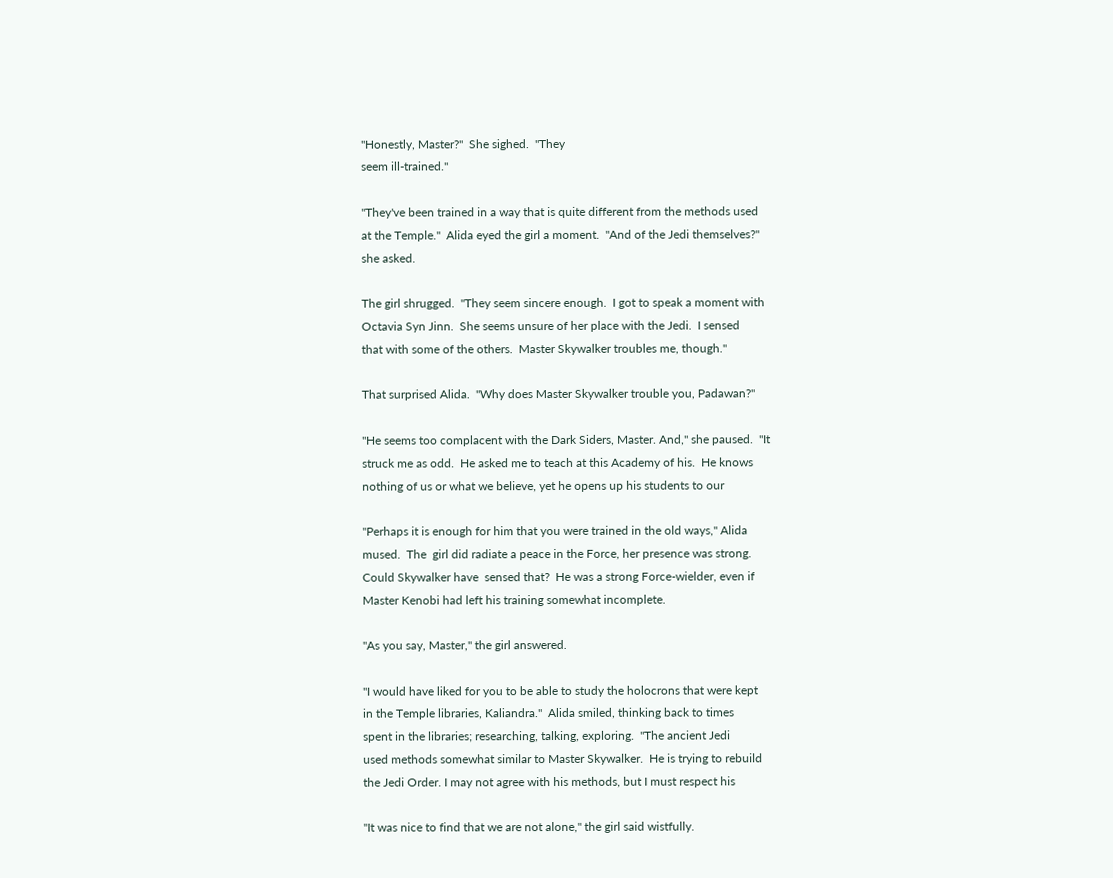"Honestly, Master?"  She sighed.  "They
seem ill-trained."

"They've been trained in a way that is quite different from the methods used
at the Temple."  Alida eyed the girl a moment.  "And of the Jedi themselves?"
she asked.

The girl shrugged.  "They seem sincere enough.  I got to speak a moment with
Octavia Syn Jinn.  She seems unsure of her place with the Jedi.  I sensed
that with some of the others.  Master Skywalker troubles me, though."

That surprised Alida.  "Why does Master Skywalker trouble you, Padawan?"

"He seems too complacent with the Dark Siders, Master. And," she paused.  "It
struck me as odd.  He asked me to teach at this Academy of his.  He knows
nothing of us or what we believe, yet he opens up his students to our

"Perhaps it is enough for him that you were trained in the old ways," Alida
mused.  The  girl did radiate a peace in the Force, her presence was strong.
Could Skywalker have  sensed that?  He was a strong Force-wielder, even if
Master Kenobi had left his training somewhat incomplete.

"As you say, Master," the girl answered.

"I would have liked for you to be able to study the holocrons that were kept
in the Temple libraries, Kaliandra."  Alida smiled, thinking back to times
spent in the libraries; researching, talking, exploring.  "The ancient Jedi
used methods somewhat similar to Master Skywalker.  He is trying to rebuild
the Jedi Order. I may not agree with his methods, but I must respect his

"It was nice to find that we are not alone," the girl said wistfully.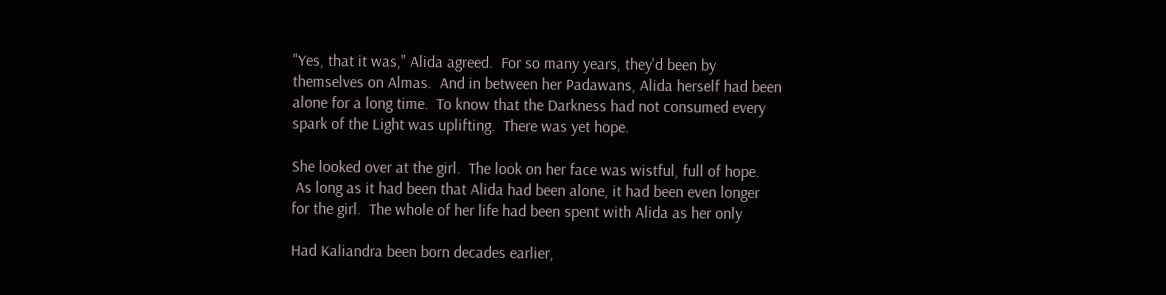"Yes, that it was," Alida agreed.  For so many years, they'd been by
themselves on Almas.  And in between her Padawans, Alida herself had been
alone for a long time.  To know that the Darkness had not consumed every
spark of the Light was uplifting.  There was yet hope.

She looked over at the girl.  The look on her face was wistful, full of hope.
 As long as it had been that Alida had been alone, it had been even longer
for the girl.  The whole of her life had been spent with Alida as her only

Had Kaliandra been born decades earlier,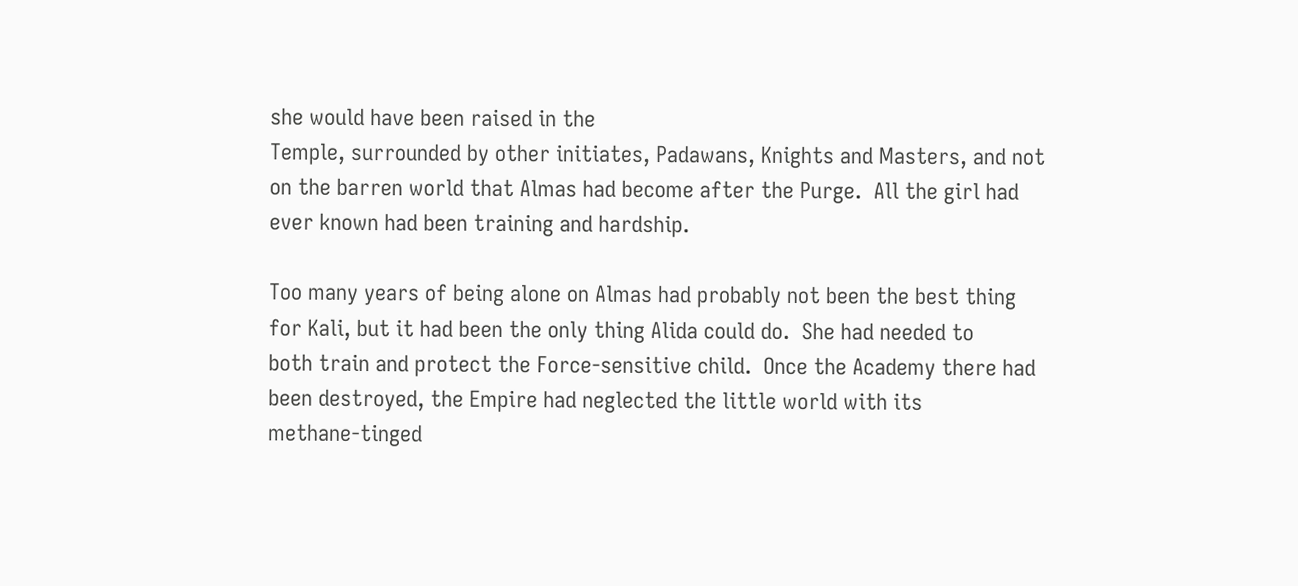she would have been raised in the
Temple, surrounded by other initiates, Padawans, Knights and Masters, and not
on the barren world that Almas had become after the Purge.  All the girl had
ever known had been training and hardship.

Too many years of being alone on Almas had probably not been the best thing
for Kali, but it had been the only thing Alida could do.  She had needed to
both train and protect the Force-sensitive child.  Once the Academy there had
been destroyed, the Empire had neglected the little world with its
methane-tinged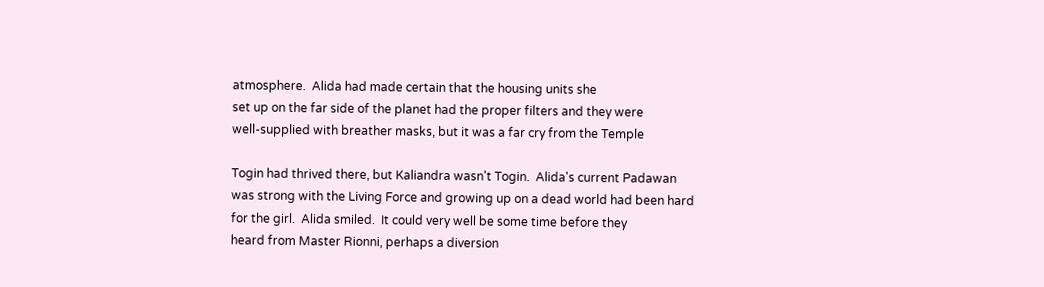atmosphere.  Alida had made certain that the housing units she
set up on the far side of the planet had the proper filters and they were
well-supplied with breather masks, but it was a far cry from the Temple

Togin had thrived there, but Kaliandra wasn't Togin.  Alida's current Padawan
was strong with the Living Force and growing up on a dead world had been hard
for the girl.  Alida smiled.  It could very well be some time before they
heard from Master Rionni, perhaps a diversion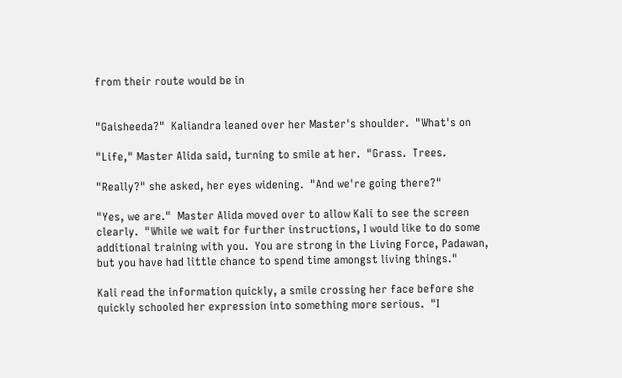from their route would be in


"Gaisheeda?"  Kaliandra leaned over her Master's shoulder.  "What's on

"Life," Master Alida said, turning to smile at her.  "Grass.  Trees.

"Really?" she asked, her eyes widening.  "And we're going there?"

"Yes, we are."  Master Alida moved over to allow Kali to see the screen
clearly.  "While we wait for further instructions, I would like to do some
additional training with you.  You are strong in the Living Force, Padawan,
but you have had little chance to spend time amongst living things."

Kali read the information quickly, a smile crossing her face before she
quickly schooled her expression into something more serious.  "I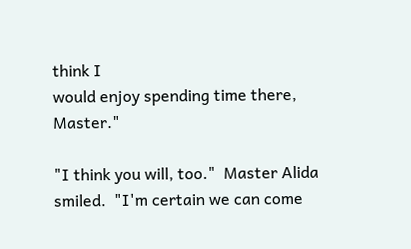think I
would enjoy spending time there, Master."

"I think you will, too."  Master Alida smiled.  "I'm certain we can come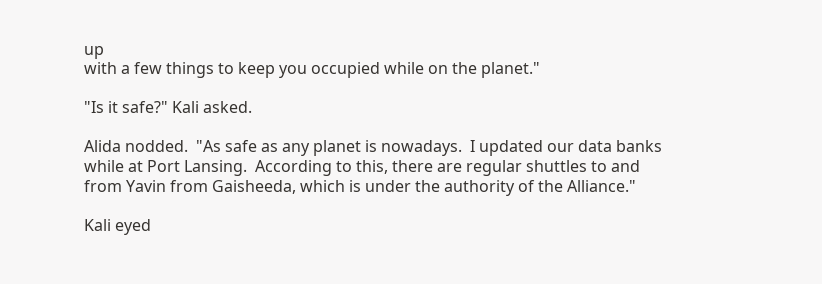up
with a few things to keep you occupied while on the planet."

"Is it safe?" Kali asked.

Alida nodded.  "As safe as any planet is nowadays.  I updated our data banks
while at Port Lansing.  According to this, there are regular shuttles to and
from Yavin from Gaisheeda, which is under the authority of the Alliance."

Kali eyed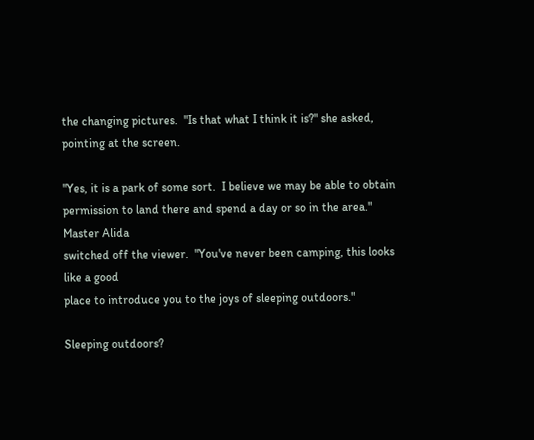the changing pictures.  "Is that what I think it is?" she asked,
pointing at the screen.

"Yes, it is a park of some sort.  I believe we may be able to obtain
permission to land there and spend a day or so in the area."  Master Alida
switched off the viewer.  "You've never been camping, this looks like a good
place to introduce you to the joys of sleeping outdoors."

Sleeping outdoors?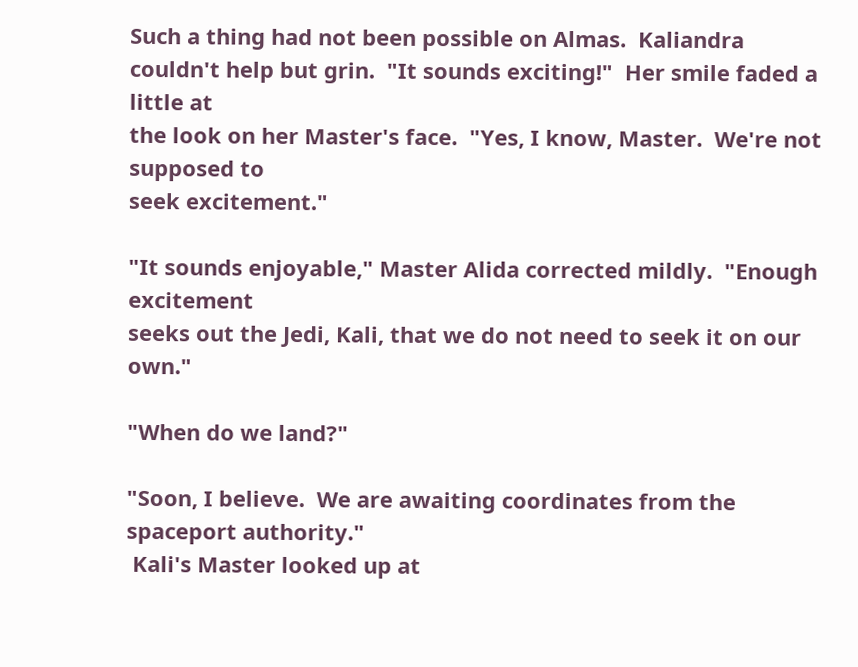Such a thing had not been possible on Almas.  Kaliandra
couldn't help but grin.  "It sounds exciting!"  Her smile faded a little at
the look on her Master's face.  "Yes, I know, Master.  We're not supposed to
seek excitement."

"It sounds enjoyable," Master Alida corrected mildly.  "Enough excitement
seeks out the Jedi, Kali, that we do not need to seek it on our own."

"When do we land?"

"Soon, I believe.  We are awaiting coordinates from the spaceport authority."
 Kali's Master looked up at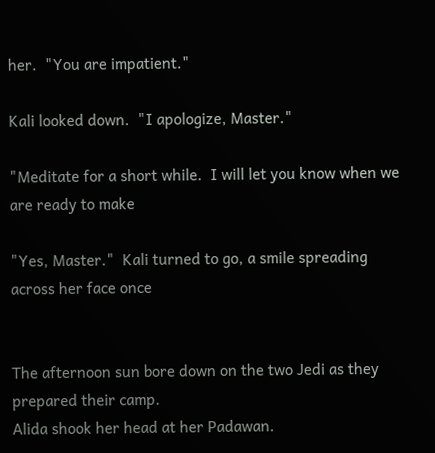her.  "You are impatient."

Kali looked down.  "I apologize, Master."

"Meditate for a short while.  I will let you know when we are ready to make

"Yes, Master."  Kali turned to go, a smile spreading across her face once


The afternoon sun bore down on the two Jedi as they prepared their camp.
Alida shook her head at her Padawan.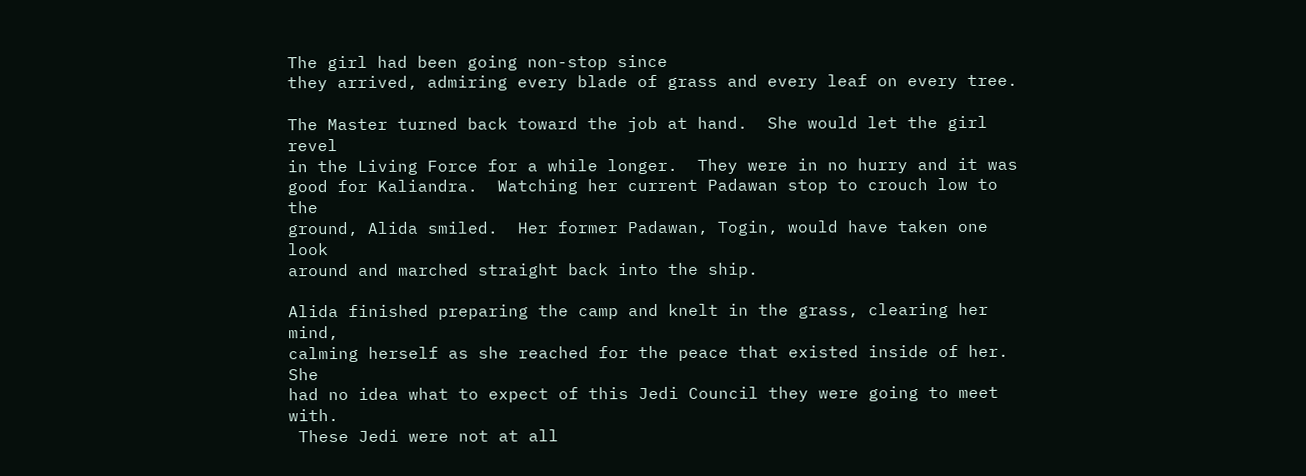The girl had been going non-stop since
they arrived, admiring every blade of grass and every leaf on every tree.

The Master turned back toward the job at hand.  She would let the girl revel
in the Living Force for a while longer.  They were in no hurry and it was
good for Kaliandra.  Watching her current Padawan stop to crouch low to the
ground, Alida smiled.  Her former Padawan, Togin, would have taken one look
around and marched straight back into the ship.

Alida finished preparing the camp and knelt in the grass, clearing her mind,
calming herself as she reached for the peace that existed inside of her.  She
had no idea what to expect of this Jedi Council they were going to meet with.
 These Jedi were not at all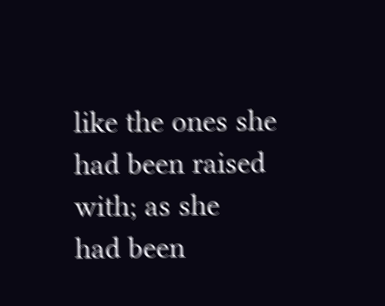like the ones she had been raised with; as she
had been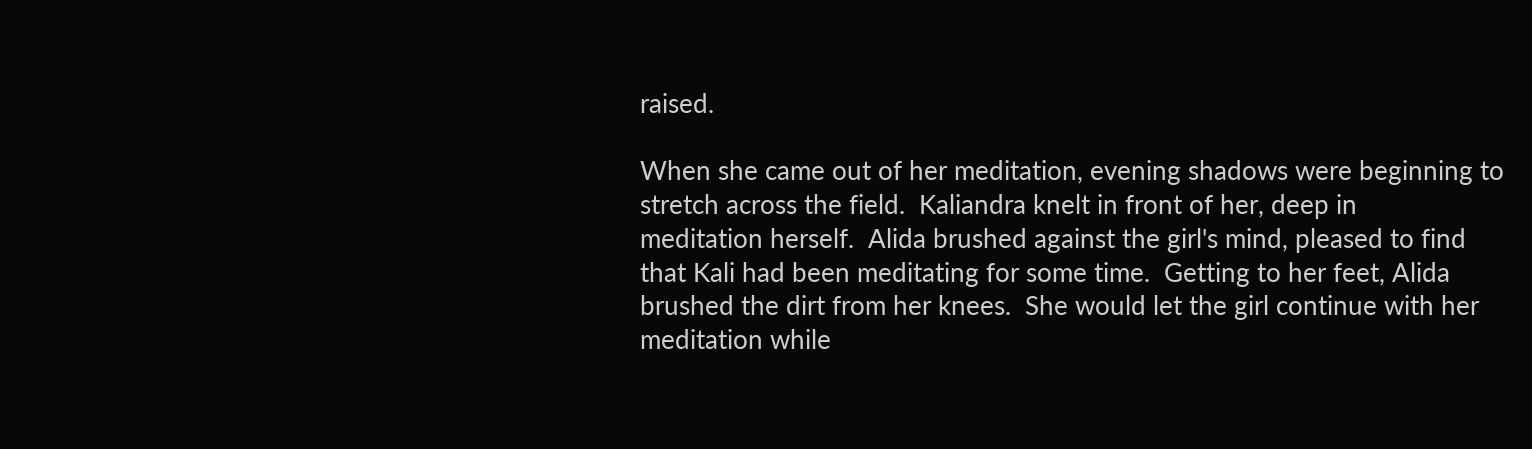raised.

When she came out of her meditation, evening shadows were beginning to
stretch across the field.  Kaliandra knelt in front of her, deep in
meditation herself.  Alida brushed against the girl's mind, pleased to find
that Kali had been meditating for some time.  Getting to her feet, Alida
brushed the dirt from her knees.  She would let the girl continue with her
meditation while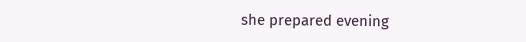she prepared evening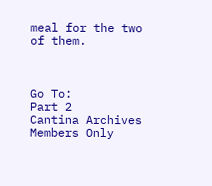meal for the two of them.



Go To:
Part 2
Cantina Archives
Members Only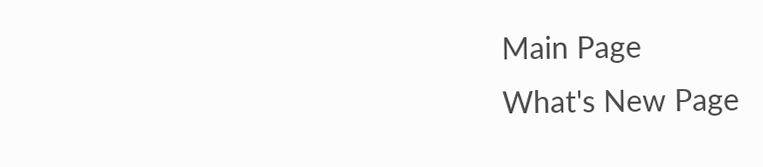Main Page
What's New Page